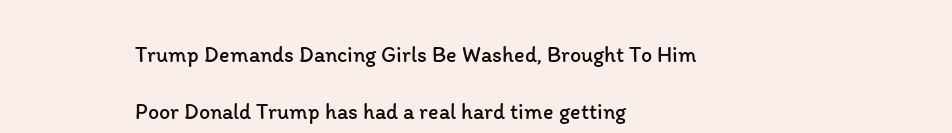Trump Demands Dancing Girls Be Washed, Brought To Him

Poor Donald Trump has had a real hard time getting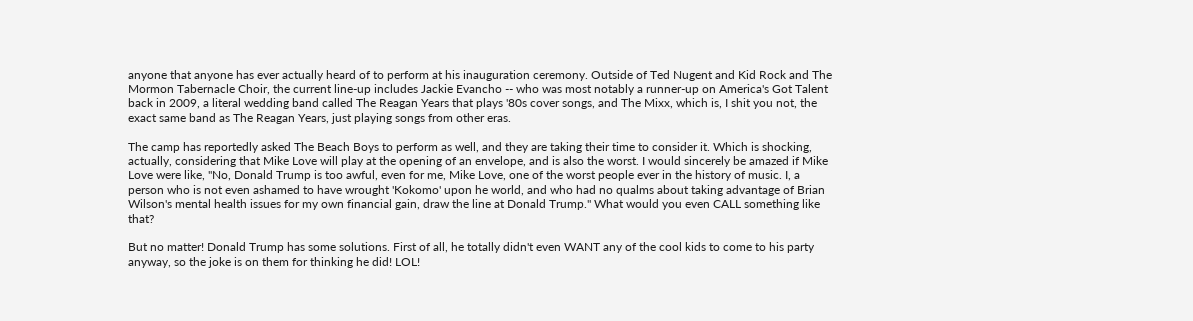anyone that anyone has ever actually heard of to perform at his inauguration ceremony. Outside of Ted Nugent and Kid Rock and The Mormon Tabernacle Choir, the current line-up includes Jackie Evancho -- who was most notably a runner-up on America's Got Talent back in 2009, a literal wedding band called The Reagan Years that plays '80s cover songs, and The Mixx, which is, I shit you not, the exact same band as The Reagan Years, just playing songs from other eras.

The camp has reportedly asked The Beach Boys to perform as well, and they are taking their time to consider it. Which is shocking, actually, considering that Mike Love will play at the opening of an envelope, and is also the worst. I would sincerely be amazed if Mike Love were like, "No, Donald Trump is too awful, even for me, Mike Love, one of the worst people ever in the history of music. I, a person who is not even ashamed to have wrought 'Kokomo' upon he world, and who had no qualms about taking advantage of Brian Wilson's mental health issues for my own financial gain, draw the line at Donald Trump." What would you even CALL something like that?

But no matter! Donald Trump has some solutions. First of all, he totally didn't even WANT any of the cool kids to come to his party anyway, so the joke is on them for thinking he did! LOL!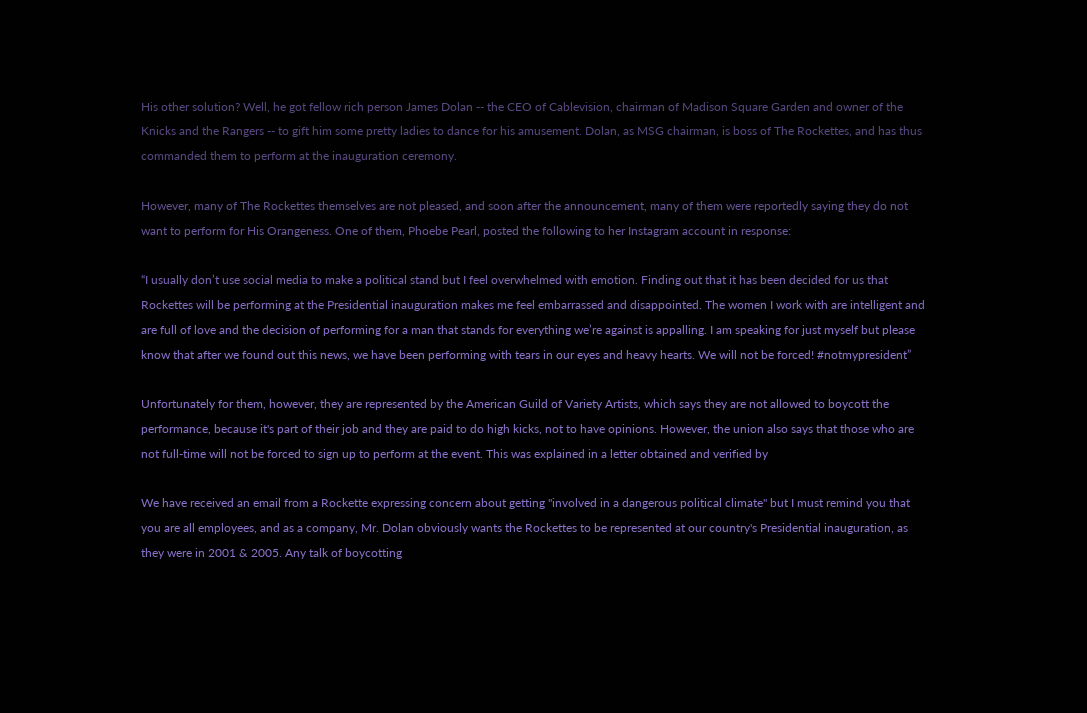His other solution? Well, he got fellow rich person James Dolan -- the CEO of Cablevision, chairman of Madison Square Garden and owner of the Knicks and the Rangers -- to gift him some pretty ladies to dance for his amusement. Dolan, as MSG chairman, is boss of The Rockettes, and has thus commanded them to perform at the inauguration ceremony.

However, many of The Rockettes themselves are not pleased, and soon after the announcement, many of them were reportedly saying they do not want to perform for His Orangeness. One of them, Phoebe Pearl, posted the following to her Instagram account in response:

“I usually don’t use social media to make a political stand but I feel overwhelmed with emotion. Finding out that it has been decided for us that Rockettes will be performing at the Presidential inauguration makes me feel embarrassed and disappointed. The women I work with are intelligent and are full of love and the decision of performing for a man that stands for everything we’re against is appalling. I am speaking for just myself but please know that after we found out this news, we have been performing with tears in our eyes and heavy hearts. We will not be forced! #notmypresident”

Unfortunately for them, however, they are represented by the American Guild of Variety Artists, which says they are not allowed to boycott the performance, because it's part of their job and they are paid to do high kicks, not to have opinions. However, the union also says that those who are not full-time will not be forced to sign up to perform at the event. This was explained in a letter obtained and verified by

We have received an email from a Rockette expressing concern about getting "involved in a dangerous political climate" but I must remind you that you are all employees, and as a company, Mr. Dolan obviously wants the Rockettes to be represented at our country's Presidential inauguration, as they were in 2001 & 2005. Any talk of boycotting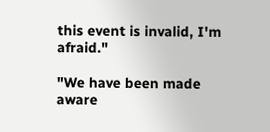this event is invalid, I'm afraid."

"We have been made aware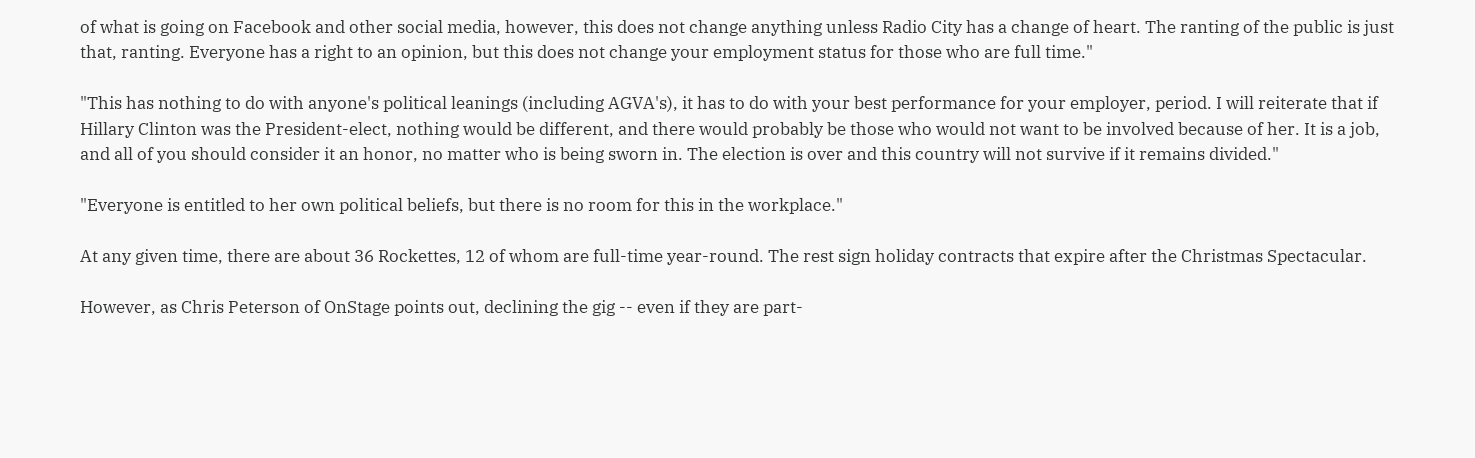of what is going on Facebook and other social media, however, this does not change anything unless Radio City has a change of heart. The ranting of the public is just that, ranting. Everyone has a right to an opinion, but this does not change your employment status for those who are full time."

"This has nothing to do with anyone's political leanings (including AGVA's), it has to do with your best performance for your employer, period. I will reiterate that if Hillary Clinton was the President-elect, nothing would be different, and there would probably be those who would not want to be involved because of her. It is a job, and all of you should consider it an honor, no matter who is being sworn in. The election is over and this country will not survive if it remains divided."

"Everyone is entitled to her own political beliefs, but there is no room for this in the workplace."

At any given time, there are about 36 Rockettes, 12 of whom are full-time year-round. The rest sign holiday contracts that expire after the Christmas Spectacular.

However, as Chris Peterson of OnStage points out, declining the gig -- even if they are part-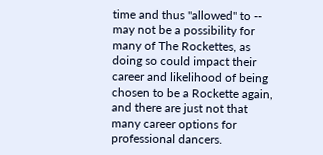time and thus "allowed" to -- may not be a possibility for many of The Rockettes, as doing so could impact their career and likelihood of being chosen to be a Rockette again, and there are just not that many career options for professional dancers.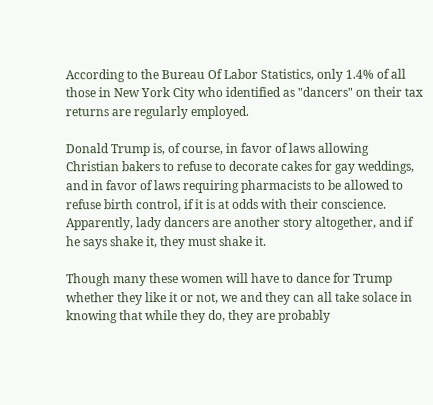According to the Bureau Of Labor Statistics, only 1.4% of all those in New York City who identified as "dancers" on their tax returns are regularly employed.

Donald Trump is, of course, in favor of laws allowing Christian bakers to refuse to decorate cakes for gay weddings, and in favor of laws requiring pharmacists to be allowed to refuse birth control, if it is at odds with their conscience. Apparently, lady dancers are another story altogether, and if he says shake it, they must shake it.

Though many these women will have to dance for Trump whether they like it or not, we and they can all take solace in knowing that while they do, they are probably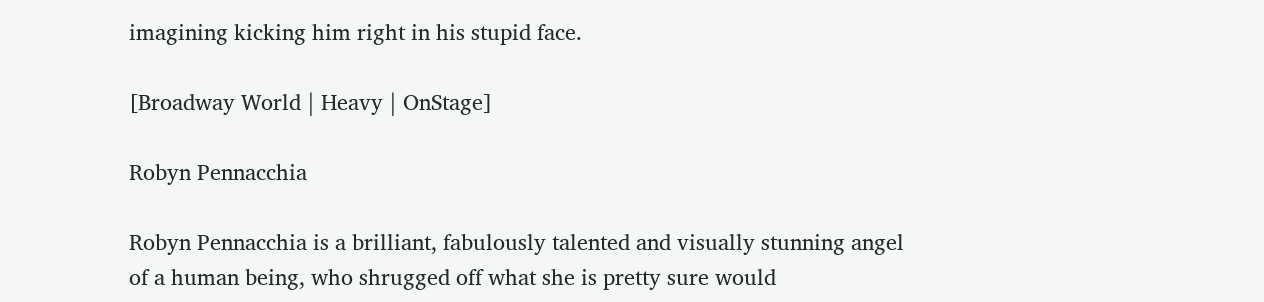imagining kicking him right in his stupid face.

[Broadway World | Heavy | OnStage]

Robyn Pennacchia

Robyn Pennacchia is a brilliant, fabulously talented and visually stunning angel of a human being, who shrugged off what she is pretty sure would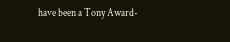have been a Tony Award-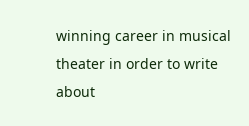winning career in musical theater in order to write about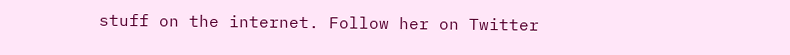stuff on the internet. Follow her on Twitter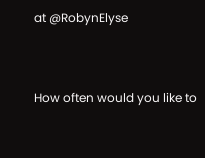at @RobynElyse


How often would you like to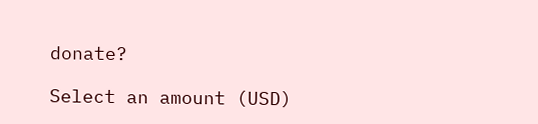donate?

Select an amount (USD)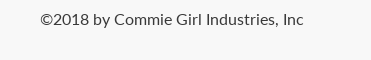©2018 by Commie Girl Industries, Inc